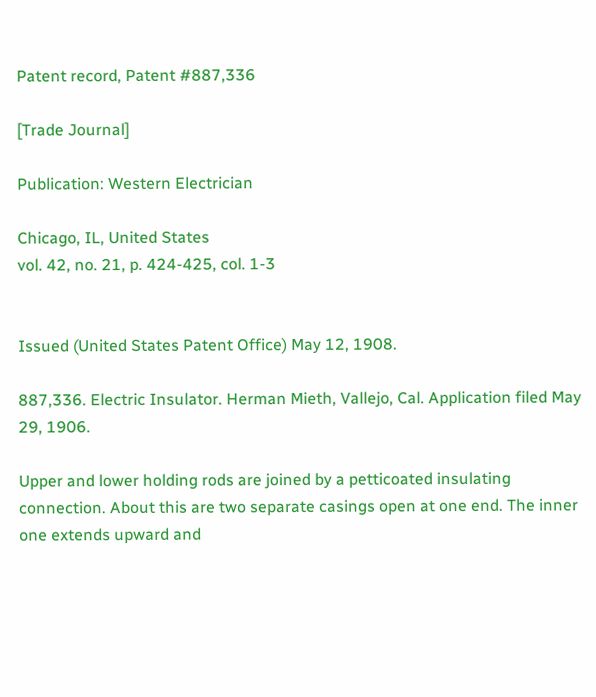Patent record, Patent #887,336

[Trade Journal]

Publication: Western Electrician

Chicago, IL, United States
vol. 42, no. 21, p. 424-425, col. 1-3


Issued (United States Patent Office) May 12, 1908.

887,336. Electric Insulator. Herman Mieth, Vallejo, Cal. Application filed May 29, 1906.

Upper and lower holding rods are joined by a petticoated insulating connection. About this are two separate casings open at one end. The inner one extends upward and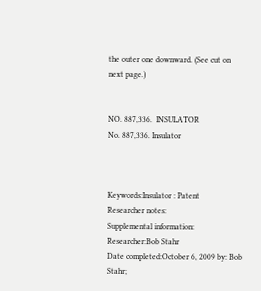the outer one downward. (See cut on next page.)


NO. 887,336.  INSULATOR
No. 887,336. Insulator



Keywords:Insulator : Patent
Researcher notes:
Supplemental information:
Researcher:Bob Stahr
Date completed:October 6, 2009 by: Bob Stahr;